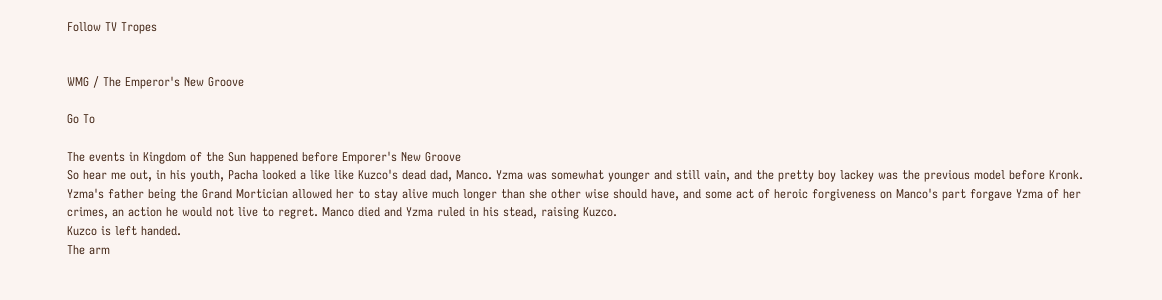Follow TV Tropes


WMG / The Emperor's New Groove

Go To

The events in Kingdom of the Sun happened before Emporer's New Groove
So hear me out, in his youth, Pacha looked a like like Kuzco's dead dad, Manco. Yzma was somewhat younger and still vain, and the pretty boy lackey was the previous model before Kronk. Yzma's father being the Grand Mortician allowed her to stay alive much longer than she other wise should have, and some act of heroic forgiveness on Manco's part forgave Yzma of her crimes, an action he would not live to regret. Manco died and Yzma ruled in his stead, raising Kuzco.
Kuzco is left handed.
The arm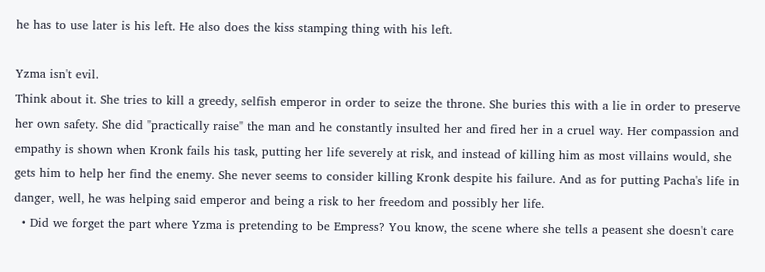he has to use later is his left. He also does the kiss stamping thing with his left.

Yzma isn't evil.
Think about it. She tries to kill a greedy, selfish emperor in order to seize the throne. She buries this with a lie in order to preserve her own safety. She did "practically raise" the man and he constantly insulted her and fired her in a cruel way. Her compassion and empathy is shown when Kronk fails his task, putting her life severely at risk, and instead of killing him as most villains would, she gets him to help her find the enemy. She never seems to consider killing Kronk despite his failure. And as for putting Pacha's life in danger, well, he was helping said emperor and being a risk to her freedom and possibly her life.
  • Did we forget the part where Yzma is pretending to be Empress? You know, the scene where she tells a peasent she doesn't care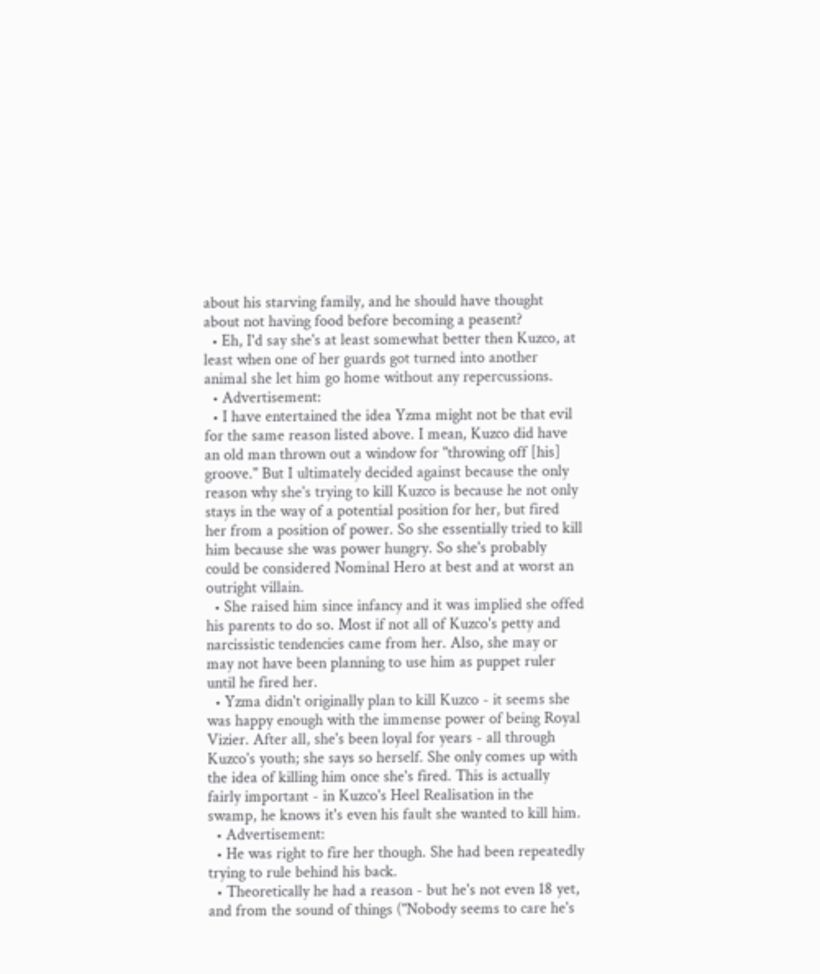about his starving family, and he should have thought about not having food before becoming a peasent?
  • Eh, I'd say she's at least somewhat better then Kuzco, at least when one of her guards got turned into another animal she let him go home without any repercussions.
  • Advertisement:
  • I have entertained the idea Yzma might not be that evil for the same reason listed above. I mean, Kuzco did have an old man thrown out a window for "throwing off [his] groove." But I ultimately decided against because the only reason why she's trying to kill Kuzco is because he not only stays in the way of a potential position for her, but fired her from a position of power. So she essentially tried to kill him because she was power hungry. So she's probably could be considered Nominal Hero at best and at worst an outright villain.
  • She raised him since infancy and it was implied she offed his parents to do so. Most if not all of Kuzco's petty and narcissistic tendencies came from her. Also, she may or may not have been planning to use him as puppet ruler until he fired her.
  • Yzma didn't originally plan to kill Kuzco - it seems she was happy enough with the immense power of being Royal Vizier. After all, she's been loyal for years - all through Kuzco's youth; she says so herself. She only comes up with the idea of killing him once she's fired. This is actually fairly important - in Kuzco's Heel Realisation in the swamp, he knows it's even his fault she wanted to kill him.
  • Advertisement:
  • He was right to fire her though. She had been repeatedly trying to rule behind his back.
  • Theoretically he had a reason - but he's not even 18 yet, and from the sound of things ("Nobody seems to care he's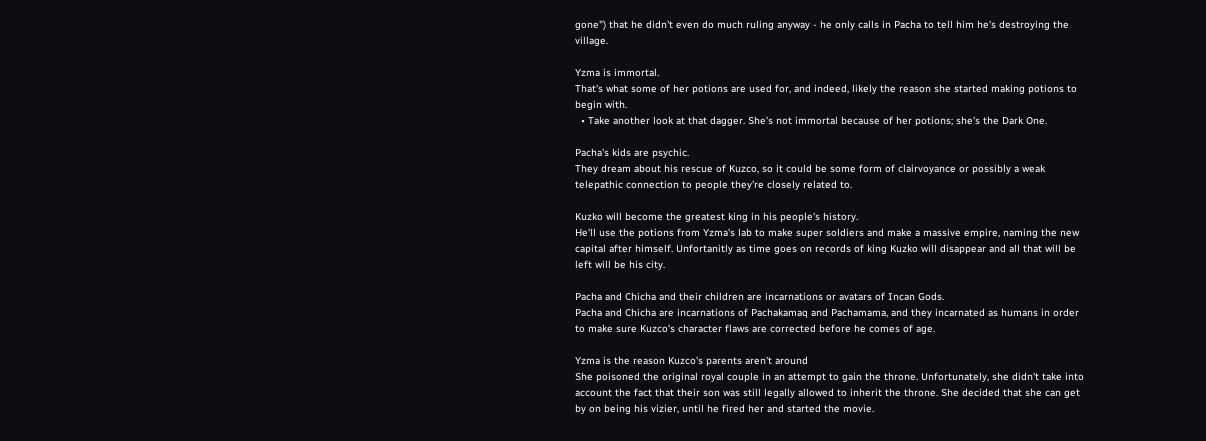gone") that he didn't even do much ruling anyway - he only calls in Pacha to tell him he's destroying the village.

Yzma is immortal.
That's what some of her potions are used for, and indeed, likely the reason she started making potions to begin with.
  • Take another look at that dagger. She's not immortal because of her potions; she's the Dark One.

Pacha's kids are psychic.
They dream about his rescue of Kuzco, so it could be some form of clairvoyance or possibly a weak telepathic connection to people they're closely related to.

Kuzko will become the greatest king in his people's history.
He'll use the potions from Yzma's lab to make super soldiers and make a massive empire, naming the new capital after himself. Unfortanitly as time goes on records of king Kuzko will disappear and all that will be left will be his city.

Pacha and Chicha and their children are incarnations or avatars of Incan Gods.
Pacha and Chicha are incarnations of Pachakamaq and Pachamama, and they incarnated as humans in order to make sure Kuzco's character flaws are corrected before he comes of age.

Yzma is the reason Kuzco's parents aren't around
She poisoned the original royal couple in an attempt to gain the throne. Unfortunately, she didn't take into account the fact that their son was still legally allowed to inherit the throne. She decided that she can get by on being his vizier, until he fired her and started the movie.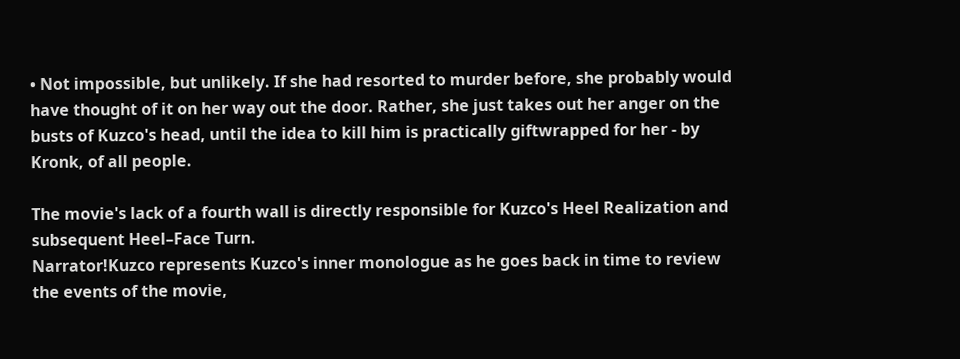• Not impossible, but unlikely. If she had resorted to murder before, she probably would have thought of it on her way out the door. Rather, she just takes out her anger on the busts of Kuzco's head, until the idea to kill him is practically giftwrapped for her - by Kronk, of all people.

The movie's lack of a fourth wall is directly responsible for Kuzco's Heel Realization and subsequent Heel–Face Turn.
Narrator!Kuzco represents Kuzco's inner monologue as he goes back in time to review the events of the movie,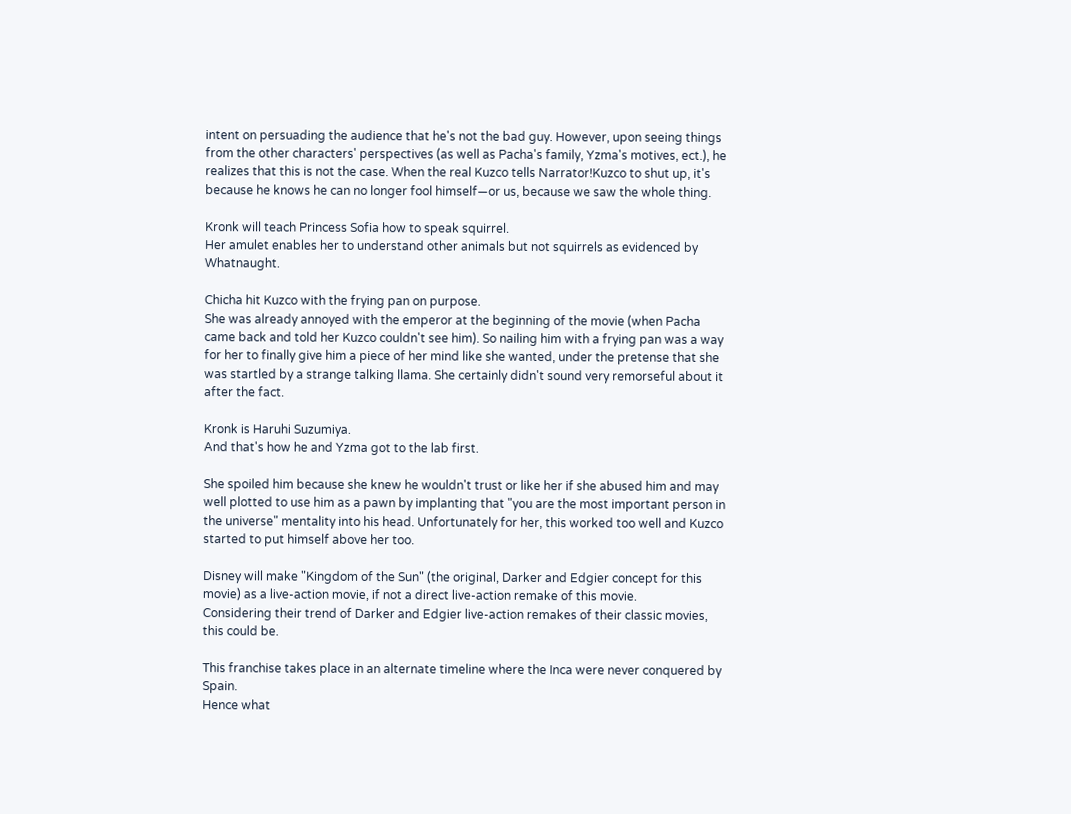intent on persuading the audience that he's not the bad guy. However, upon seeing things from the other characters' perspectives (as well as Pacha's family, Yzma's motives, ect.), he realizes that this is not the case. When the real Kuzco tells Narrator!Kuzco to shut up, it's because he knows he can no longer fool himself—or us, because we saw the whole thing.

Kronk will teach Princess Sofia how to speak squirrel.
Her amulet enables her to understand other animals but not squirrels as evidenced by Whatnaught.

Chicha hit Kuzco with the frying pan on purpose.
She was already annoyed with the emperor at the beginning of the movie (when Pacha came back and told her Kuzco couldn't see him). So nailing him with a frying pan was a way for her to finally give him a piece of her mind like she wanted, under the pretense that she was startled by a strange talking llama. She certainly didn't sound very remorseful about it after the fact.

Kronk is Haruhi Suzumiya.
And that's how he and Yzma got to the lab first.

She spoiled him because she knew he wouldn't trust or like her if she abused him and may well plotted to use him as a pawn by implanting that "you are the most important person in the universe" mentality into his head. Unfortunately for her, this worked too well and Kuzco started to put himself above her too.

Disney will make "Kingdom of the Sun" (the original, Darker and Edgier concept for this movie) as a live-action movie, if not a direct live-action remake of this movie.
Considering their trend of Darker and Edgier live-action remakes of their classic movies, this could be.

This franchise takes place in an alternate timeline where the Inca were never conquered by Spain.
Hence what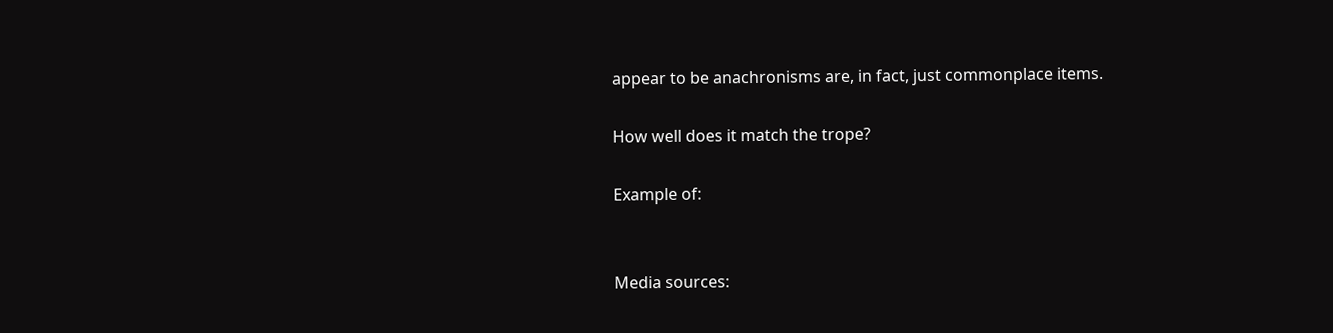appear to be anachronisms are, in fact, just commonplace items.

How well does it match the trope?

Example of:


Media sources: